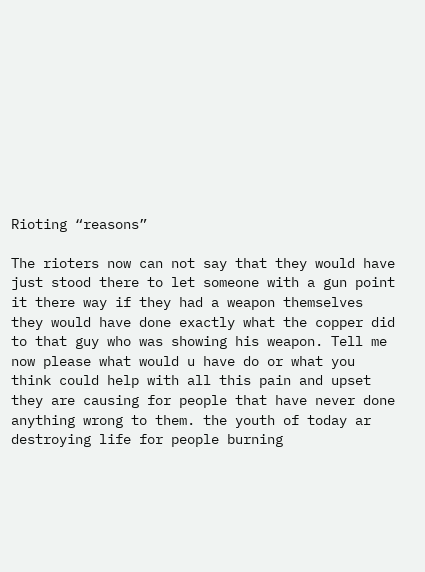Rioting “reasons”

The rioters now can not say that they would have just stood there to let someone with a gun point it there way if they had a weapon themselves they would have done exactly what the copper did to that guy who was showing his weapon. Tell me now please what would u have do or what you think could help with all this pain and upset they are causing for people that have never done anything wrong to them. the youth of today ar destroying life for people burning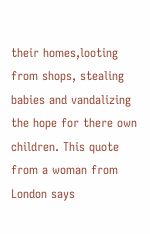their homes,looting from shops, stealing babies and vandalizing the hope for there own children. This quote from a woman from London says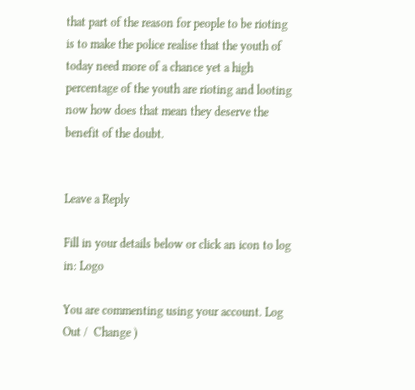that part of the reason for people to be rioting is to make the police realise that the youth of today need more of a chance yet a high percentage of the youth are rioting and looting now how does that mean they deserve the benefit of the doubt.


Leave a Reply

Fill in your details below or click an icon to log in: Logo

You are commenting using your account. Log Out /  Change )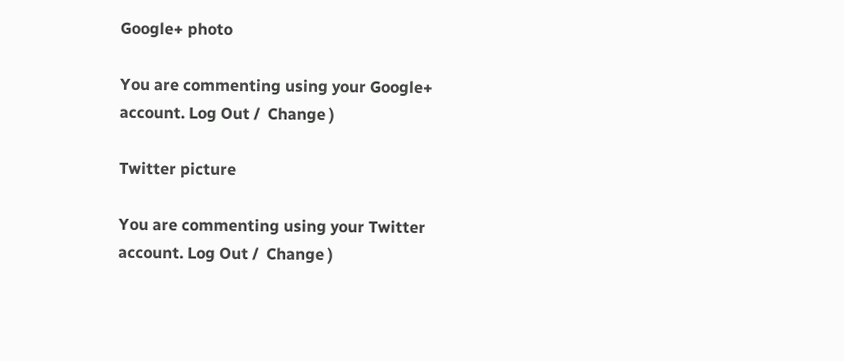Google+ photo

You are commenting using your Google+ account. Log Out /  Change )

Twitter picture

You are commenting using your Twitter account. Log Out /  Change )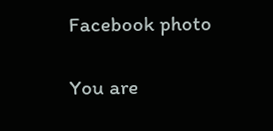Facebook photo

You are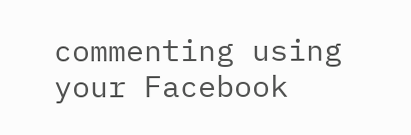commenting using your Facebook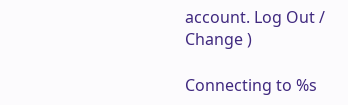account. Log Out /  Change )

Connecting to %s